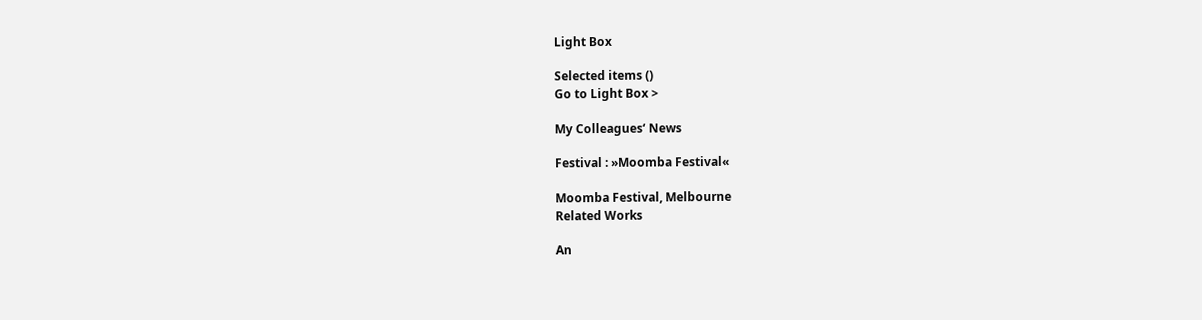Light Box

Selected items ()
Go to Light Box >

My Colleagues‘ News

Festival : »Moomba Festival«

Moomba Festival, Melbourne
Related Works

An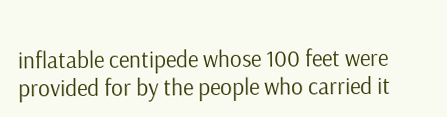inflatable centipede whose 100 feet were provided for by the people who carried it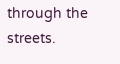through the streets.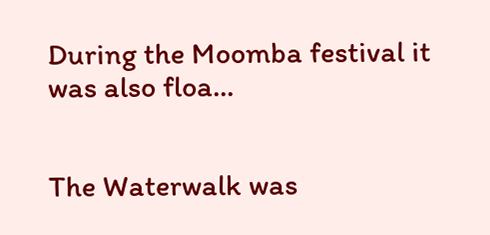During the Moomba festival it was also floa...


The Waterwalk was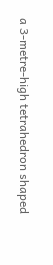a 3-metre-high tetrahedron shaped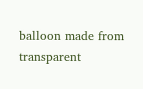balloon made from transparent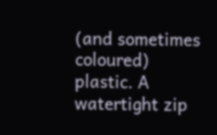(and sometimes coloured) plastic. A watertight zip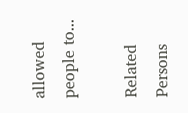allowed people to...

Related Persons